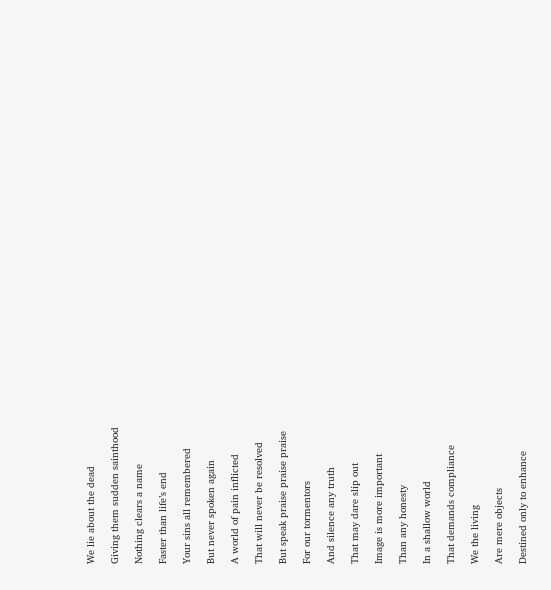We lie about the dead

Giving them sudden sainthood

Nothing clears a name

Faster than life’s end

Your sins all remembered

But never spoken again

A world of pain inflicted

That will never be resolved

But speak praise praise praise

For our tormentors

And silence any truth

That may dare slip out

Image is more important

Than any honesty

In a shallow world

That demands compliance

We the living

Are mere objects

Destined only to enhance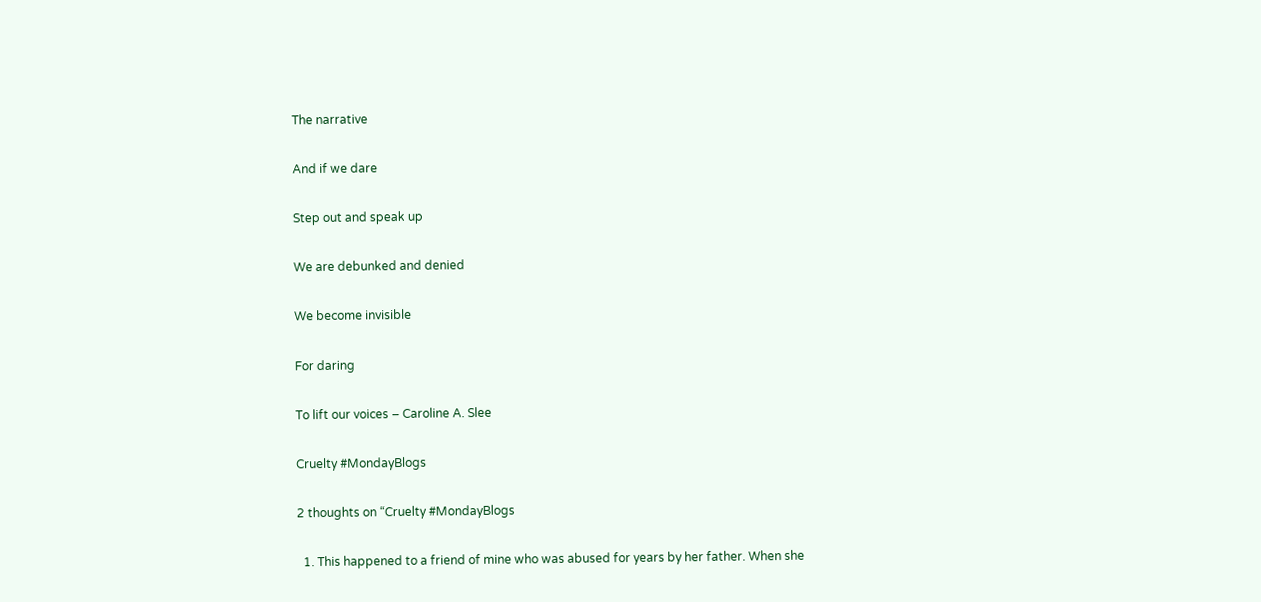The narrative

And if we dare

Step out and speak up

We are debunked and denied

We become invisible

For daring

To lift our voices – Caroline A. Slee

Cruelty #MondayBlogs

2 thoughts on “Cruelty #MondayBlogs

  1. This happened to a friend of mine who was abused for years by her father. When she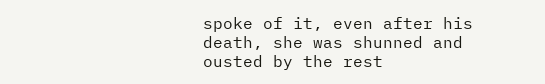spoke of it, even after his death, she was shunned and ousted by the rest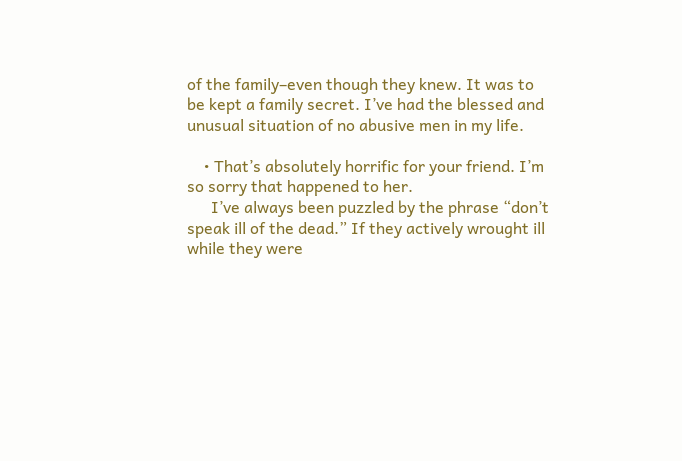of the family–even though they knew. It was to be kept a family secret. I’ve had the blessed and unusual situation of no abusive men in my life.

    • That’s absolutely horrific for your friend. I’m so sorry that happened to her.
      I’ve always been puzzled by the phrase “don’t speak ill of the dead.” If they actively wrought ill while they were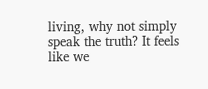living, why not simply speak the truth? It feels like we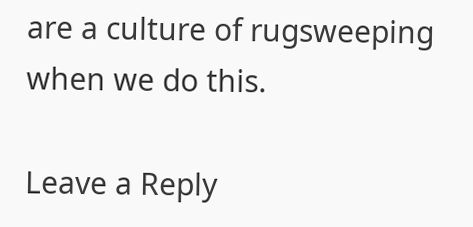are a culture of rugsweeping when we do this.

Leave a Reply